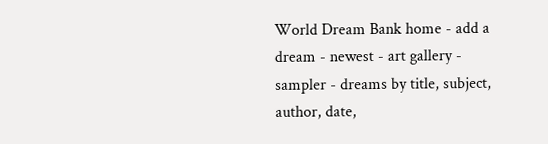World Dream Bank home - add a dream - newest - art gallery - sampler - dreams by title, subject, author, date,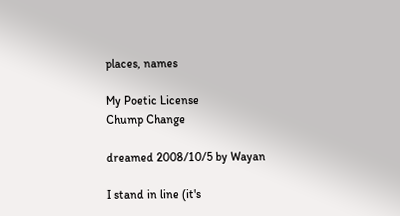places, names

My Poetic License
Chump Change

dreamed 2008/10/5 by Wayan

I stand in line (it's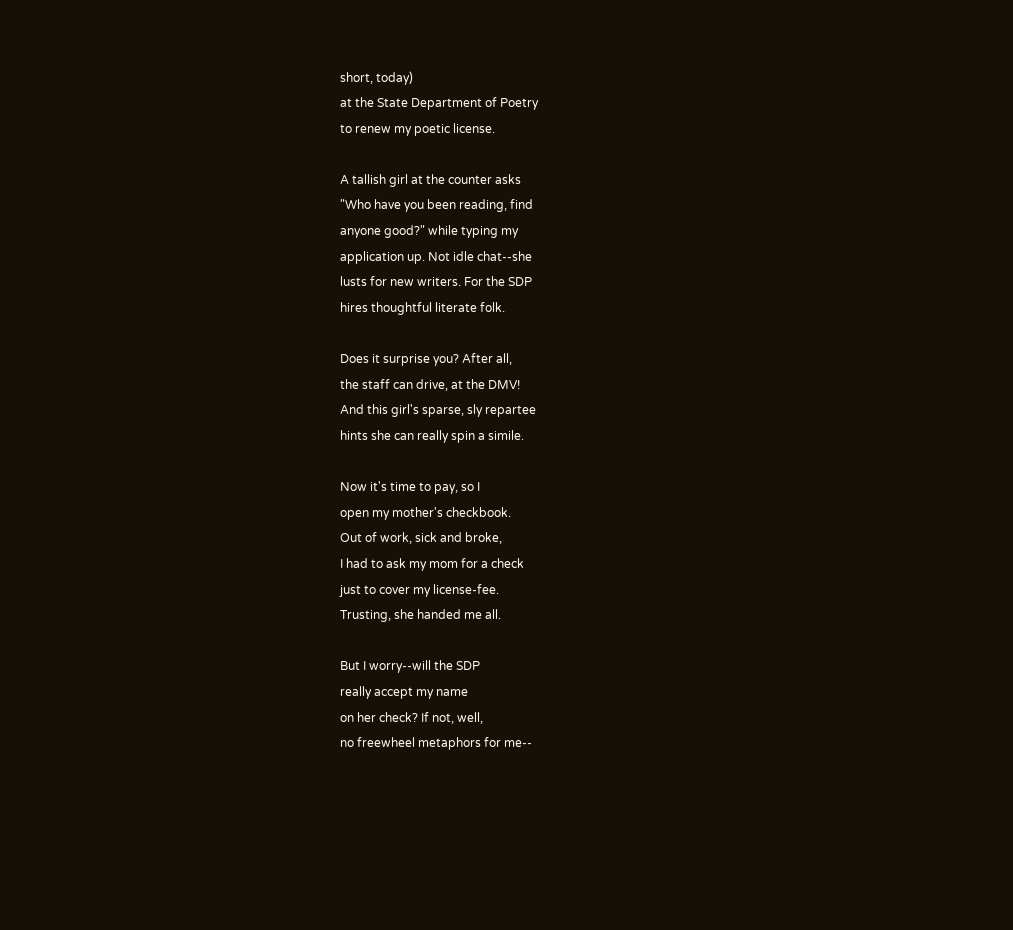short, today)
at the State Department of Poetry
to renew my poetic license.

A tallish girl at the counter asks
"Who have you been reading, find
anyone good?" while typing my
application up. Not idle chat--she
lusts for new writers. For the SDP
hires thoughtful literate folk.

Does it surprise you? After all,
the staff can drive, at the DMV!
And this girl's sparse, sly repartee
hints she can really spin a simile.

Now it's time to pay, so I
open my mother's checkbook.
Out of work, sick and broke,
I had to ask my mom for a check
just to cover my license-fee.
Trusting, she handed me all.

But I worry--will the SDP
really accept my name
on her check? If not, well,
no freewheel metaphors for me--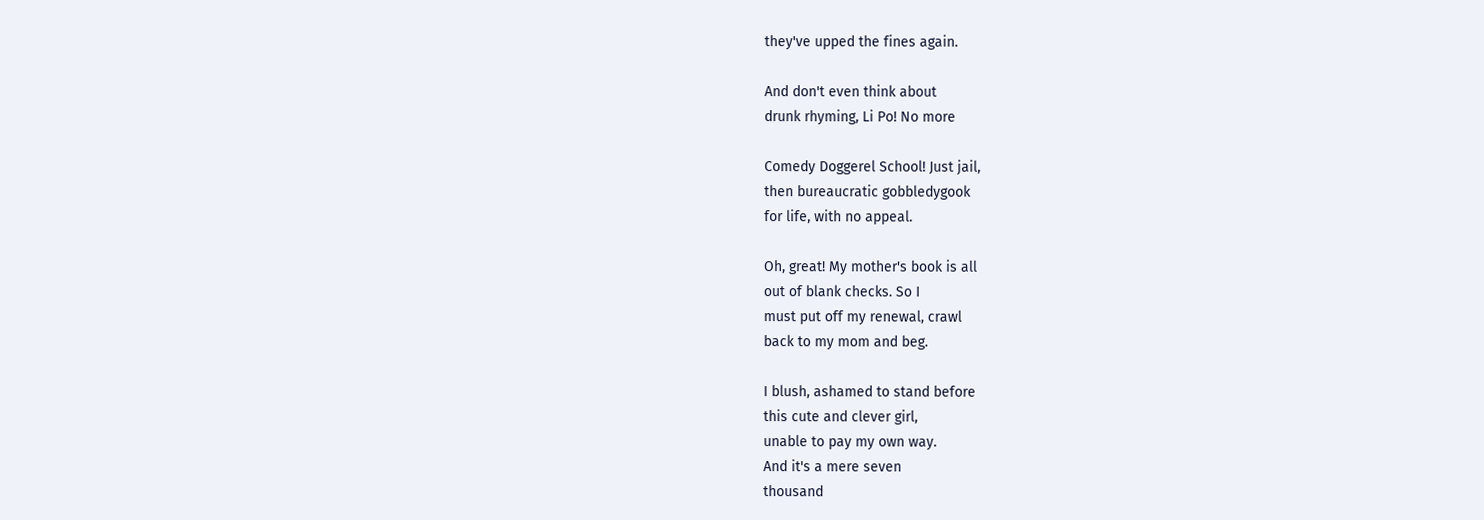they've upped the fines again.

And don't even think about
drunk rhyming, Li Po! No more

Comedy Doggerel School! Just jail,
then bureaucratic gobbledygook
for life, with no appeal.

Oh, great! My mother's book is all
out of blank checks. So I
must put off my renewal, crawl
back to my mom and beg.

I blush, ashamed to stand before
this cute and clever girl,
unable to pay my own way.
And it's a mere seven
thousand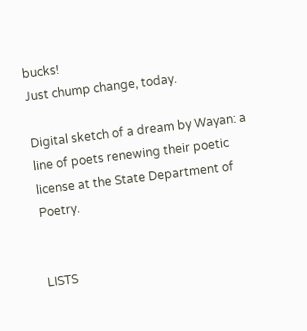bucks!
Just chump change, today.

Digital sketch of a dream by Wayan: a line of poets renewing their poetic license at the State Department of Poetry.


LISTS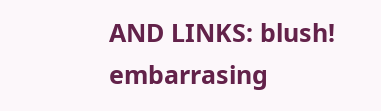AND LINKS: blush! embarrasing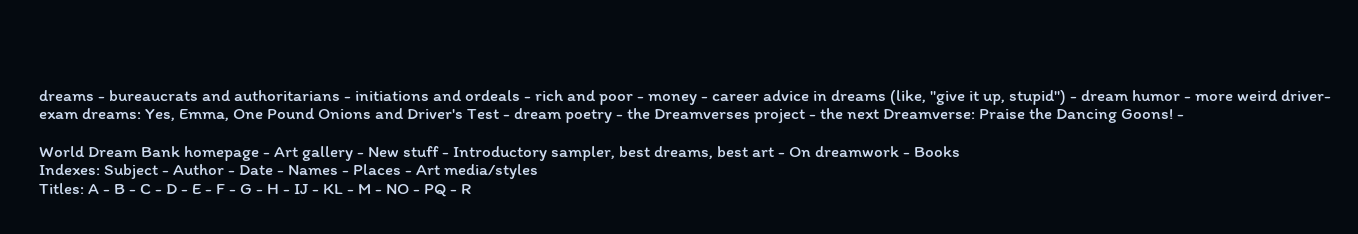dreams - bureaucrats and authoritarians - initiations and ordeals - rich and poor - money - career advice in dreams (like, "give it up, stupid") - dream humor - more weird driver-exam dreams: Yes, Emma, One Pound Onions and Driver's Test - dream poetry - the Dreamverses project - the next Dreamverse: Praise the Dancing Goons! -

World Dream Bank homepage - Art gallery - New stuff - Introductory sampler, best dreams, best art - On dreamwork - Books
Indexes: Subject - Author - Date - Names - Places - Art media/styles
Titles: A - B - C - D - E - F - G - H - IJ - KL - M - NO - PQ - R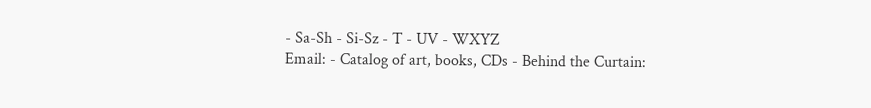- Sa-Sh - Si-Sz - T - UV - WXYZ
Email: - Catalog of art, books, CDs - Behind the Curtain: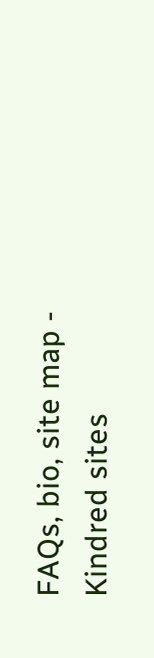FAQs, bio, site map - Kindred sites